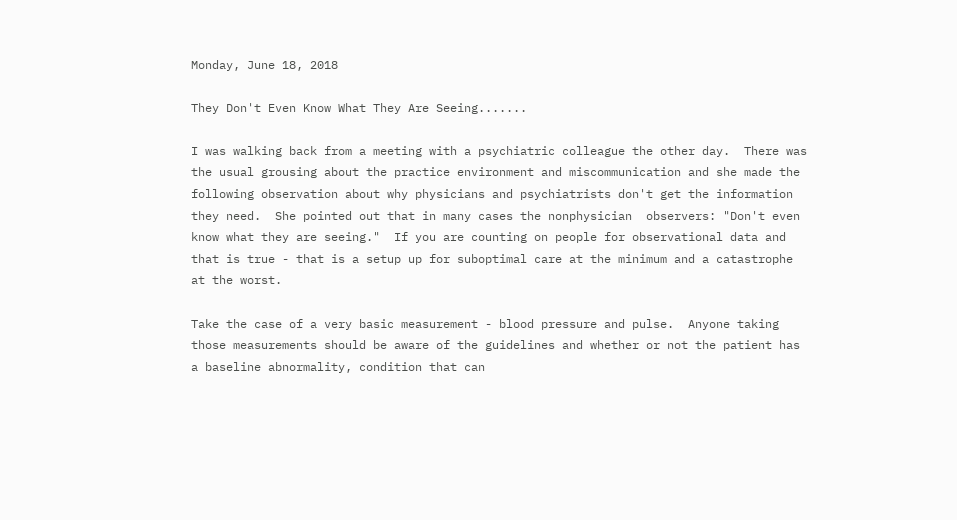Monday, June 18, 2018

They Don't Even Know What They Are Seeing.......

I was walking back from a meeting with a psychiatric colleague the other day.  There was the usual grousing about the practice environment and miscommunication and she made the following observation about why physicians and psychiatrists don't get the information they need.  She pointed out that in many cases the nonphysician  observers: "Don't even know what they are seeing."  If you are counting on people for observational data and that is true - that is a setup up for suboptimal care at the minimum and a catastrophe at the worst.

Take the case of a very basic measurement - blood pressure and pulse.  Anyone taking those measurements should be aware of the guidelines and whether or not the patient has a baseline abnormality, condition that can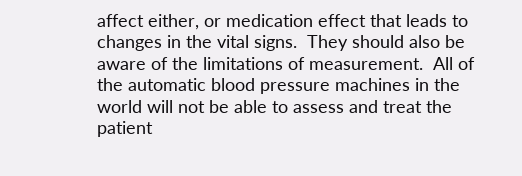affect either, or medication effect that leads to changes in the vital signs.  They should also be aware of the limitations of measurement.  All of the automatic blood pressure machines in the world will not be able to assess and treat the patient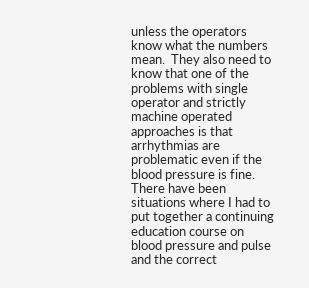unless the operators know what the numbers mean.  They also need to know that one of the problems with single operator and strictly machine operated approaches is that arrhythmias are problematic even if the blood pressure is fine.  There have been situations where I had to put together a continuing education course on blood pressure and pulse and the correct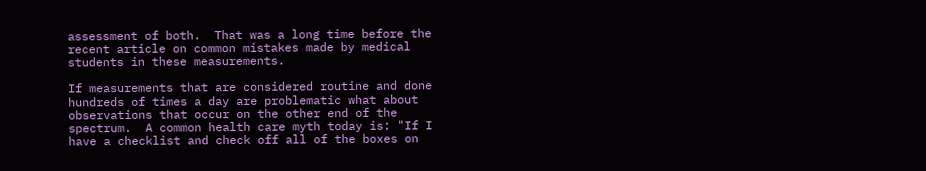assessment of both.  That was a long time before the recent article on common mistakes made by medical students in these measurements.

If measurements that are considered routine and done hundreds of times a day are problematic what about observations that occur on the other end of the spectrum.  A common health care myth today is: "If I have a checklist and check off all of the boxes on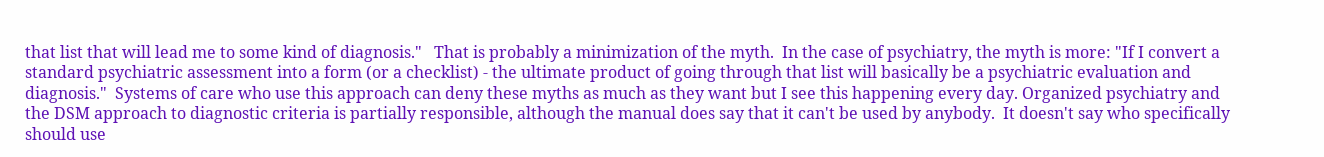that list that will lead me to some kind of diagnosis."   That is probably a minimization of the myth.  In the case of psychiatry, the myth is more: "If I convert a standard psychiatric assessment into a form (or a checklist) - the ultimate product of going through that list will basically be a psychiatric evaluation and diagnosis."  Systems of care who use this approach can deny these myths as much as they want but I see this happening every day. Organized psychiatry and the DSM approach to diagnostic criteria is partially responsible, although the manual does say that it can't be used by anybody.  It doesn't say who specifically should use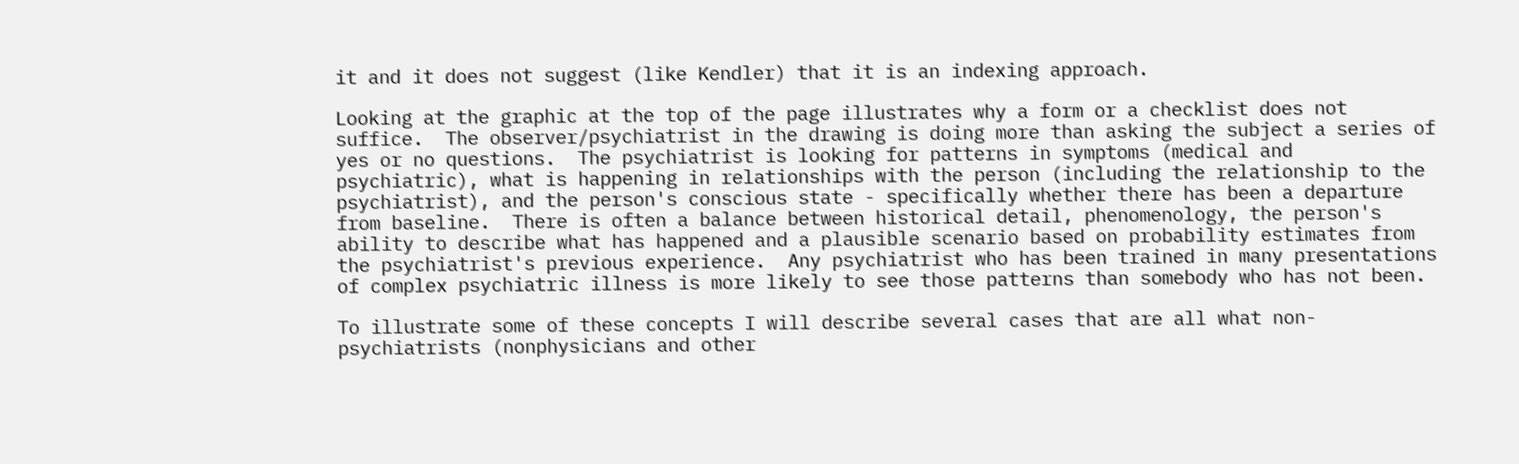it and it does not suggest (like Kendler) that it is an indexing approach.

Looking at the graphic at the top of the page illustrates why a form or a checklist does not suffice.  The observer/psychiatrist in the drawing is doing more than asking the subject a series of yes or no questions.  The psychiatrist is looking for patterns in symptoms (medical and psychiatric), what is happening in relationships with the person (including the relationship to the psychiatrist), and the person's conscious state - specifically whether there has been a departure from baseline.  There is often a balance between historical detail, phenomenology, the person's ability to describe what has happened and a plausible scenario based on probability estimates from the psychiatrist's previous experience.  Any psychiatrist who has been trained in many presentations of complex psychiatric illness is more likely to see those patterns than somebody who has not been.

To illustrate some of these concepts I will describe several cases that are all what non-psychiatrists (nonphysicians and other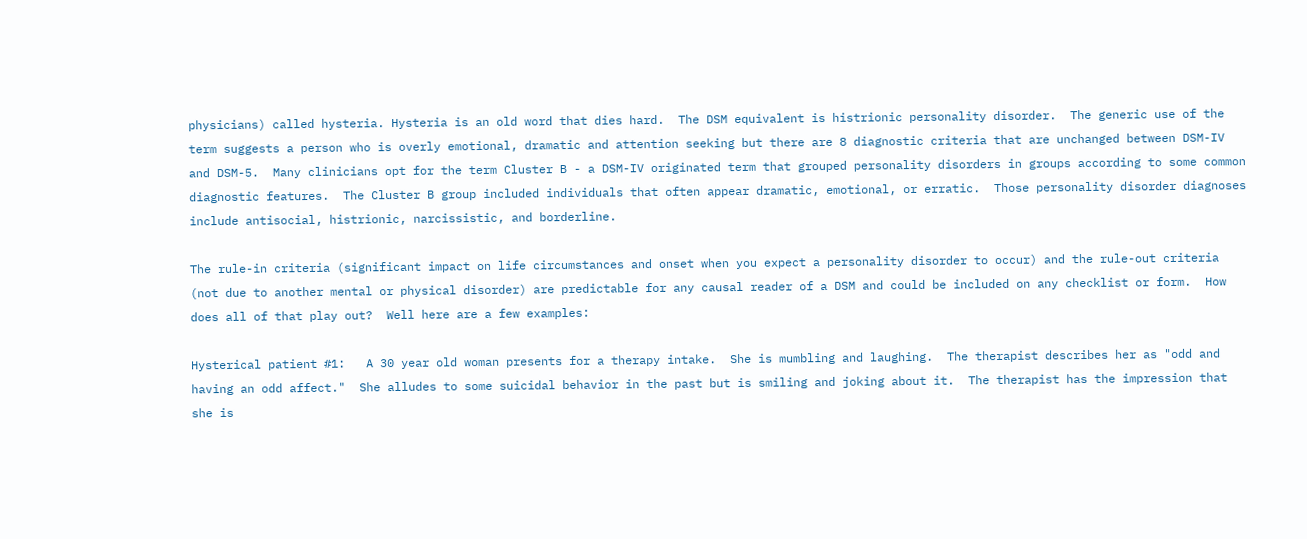physicians) called hysteria. Hysteria is an old word that dies hard.  The DSM equivalent is histrionic personality disorder.  The generic use of the term suggests a person who is overly emotional, dramatic and attention seeking but there are 8 diagnostic criteria that are unchanged between DSM-IV and DSM-5.  Many clinicians opt for the term Cluster B - a DSM-IV originated term that grouped personality disorders in groups according to some common diagnostic features.  The Cluster B group included individuals that often appear dramatic, emotional, or erratic.  Those personality disorder diagnoses include antisocial, histrionic, narcissistic, and borderline.

The rule-in criteria (significant impact on life circumstances and onset when you expect a personality disorder to occur) and the rule-out criteria (not due to another mental or physical disorder) are predictable for any causal reader of a DSM and could be included on any checklist or form.  How does all of that play out?  Well here are a few examples:

Hysterical patient #1:   A 30 year old woman presents for a therapy intake.  She is mumbling and laughing.  The therapist describes her as "odd and having an odd affect."  She alludes to some suicidal behavior in the past but is smiling and joking about it.  The therapist has the impression that she is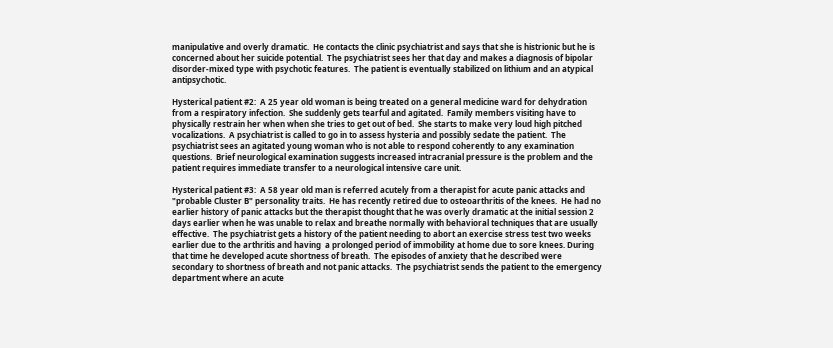manipulative and overly dramatic.  He contacts the clinic psychiatrist and says that she is histrionic but he is concerned about her suicide potential.  The psychiatrist sees her that day and makes a diagnosis of bipolar disorder-mixed type with psychotic features.  The patient is eventually stabilized on lithium and an atypical antipsychotic.

Hysterical patient #2:  A 25 year old woman is being treated on a general medicine ward for dehydration from a respiratory infection.  She suddenly gets tearful and agitated.  Family members visiting have to physically restrain her when when she tries to get out of bed.  She starts to make very loud high pitched vocalizations.  A psychiatrist is called to go in to assess hysteria and possibly sedate the patient.  The psychiatrist sees an agitated young woman who is not able to respond coherently to any examination questions.  Brief neurological examination suggests increased intracranial pressure is the problem and the patient requires immediate transfer to a neurological intensive care unit.

Hysterical patient #3:  A 58 year old man is referred acutely from a therapist for acute panic attacks and "probable Cluster B" personality traits.  He has recently retired due to osteoarthritis of the knees.  He had no earlier history of panic attacks but the therapist thought that he was overly dramatic at the initial session 2 days earlier when he was unable to relax and breathe normally with behavioral techniques that are usually effective.  The psychiatrist gets a history of the patient needing to abort an exercise stress test two weeks earlier due to the arthritis and having  a prolonged period of immobility at home due to sore knees. During that time he developed acute shortness of breath.  The episodes of anxiety that he described were secondary to shortness of breath and not panic attacks.  The psychiatrist sends the patient to the emergency department where an acute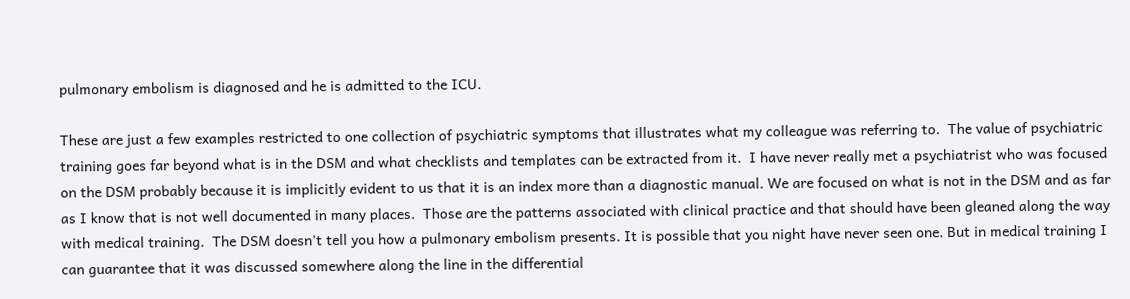pulmonary embolism is diagnosed and he is admitted to the ICU.

These are just a few examples restricted to one collection of psychiatric symptoms that illustrates what my colleague was referring to.  The value of psychiatric training goes far beyond what is in the DSM and what checklists and templates can be extracted from it.  I have never really met a psychiatrist who was focused on the DSM probably because it is implicitly evident to us that it is an index more than a diagnostic manual. We are focused on what is not in the DSM and as far as I know that is not well documented in many places.  Those are the patterns associated with clinical practice and that should have been gleaned along the way with medical training.  The DSM doesn't tell you how a pulmonary embolism presents. It is possible that you night have never seen one. But in medical training I can guarantee that it was discussed somewhere along the line in the differential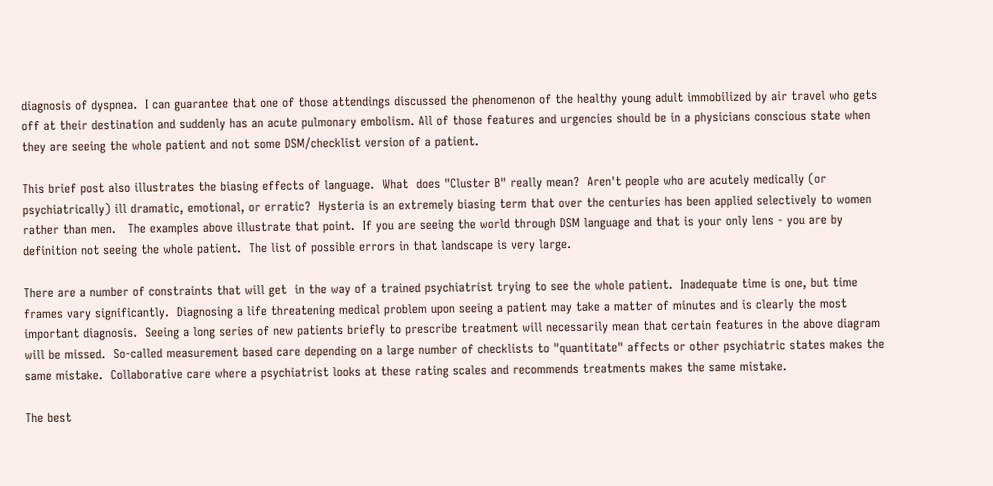diagnosis of dyspnea.  I can guarantee that one of those attendings discussed the phenomenon of the healthy young adult immobilized by air travel who gets off at their destination and suddenly has an acute pulmonary embolism. All of those features and urgencies should be in a physicians conscious state when they are seeing the whole patient and not some DSM/checklist version of a patient.

This brief post also illustrates the biasing effects of language.  What  does "Cluster B" really mean?  Aren't people who are acutely medically (or psychiatrically) ill dramatic, emotional, or erratic?  Hysteria is an extremely biasing term that over the centuries has been applied selectively to women rather than men.   The examples above illustrate that point.  If you are seeing the world through DSM language and that is your only lens - you are by definition not seeing the whole patient.  The list of possible errors in that landscape is very large.

There are a number of constraints that will get  in the way of a trained psychiatrist trying to see the whole patient.  Inadequate time is one, but time frames vary significantly.  Diagnosing a life threatening medical problem upon seeing a patient may take a matter of minutes and is clearly the most important diagnosis.  Seeing a long series of new patients briefly to prescribe treatment will necessarily mean that certain features in the above diagram will be missed.  So-called measurement based care depending on a large number of checklists to "quantitate" affects or other psychiatric states makes the same mistake.  Collaborative care where a psychiatrist looks at these rating scales and recommends treatments makes the same mistake.

The best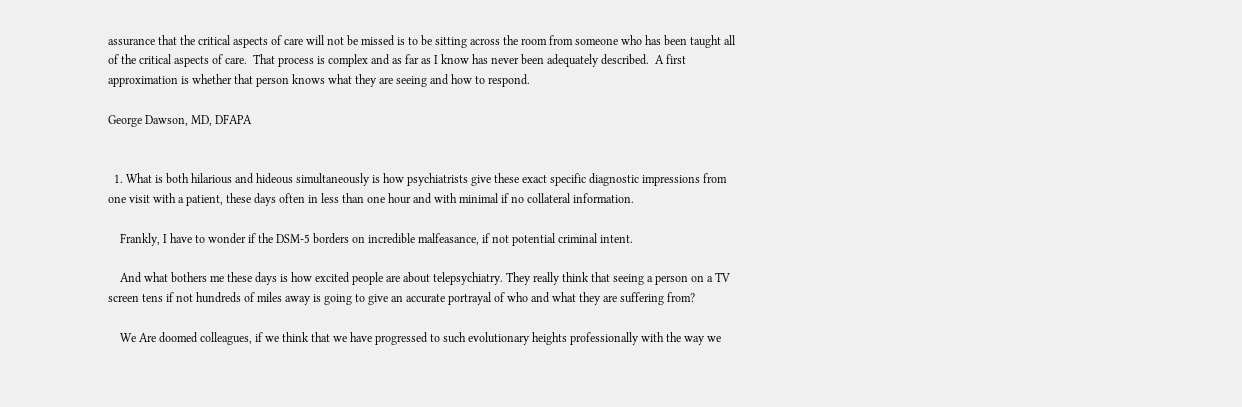assurance that the critical aspects of care will not be missed is to be sitting across the room from someone who has been taught all of the critical aspects of care.  That process is complex and as far as I know has never been adequately described.  A first approximation is whether that person knows what they are seeing and how to respond.

George Dawson, MD, DFAPA


  1. What is both hilarious and hideous simultaneously is how psychiatrists give these exact specific diagnostic impressions from one visit with a patient, these days often in less than one hour and with minimal if no collateral information.

    Frankly, I have to wonder if the DSM-5 borders on incredible malfeasance, if not potential criminal intent.

    And what bothers me these days is how excited people are about telepsychiatry. They really think that seeing a person on a TV screen tens if not hundreds of miles away is going to give an accurate portrayal of who and what they are suffering from?

    We Are doomed colleagues, if we think that we have progressed to such evolutionary heights professionally with the way we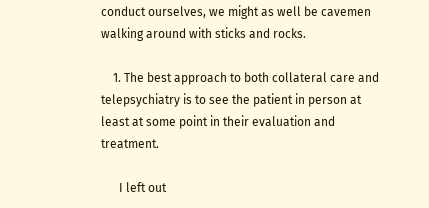conduct ourselves, we might as well be cavemen walking around with sticks and rocks.

    1. The best approach to both collateral care and telepsychiatry is to see the patient in person at least at some point in their evaluation and treatment.

      I left out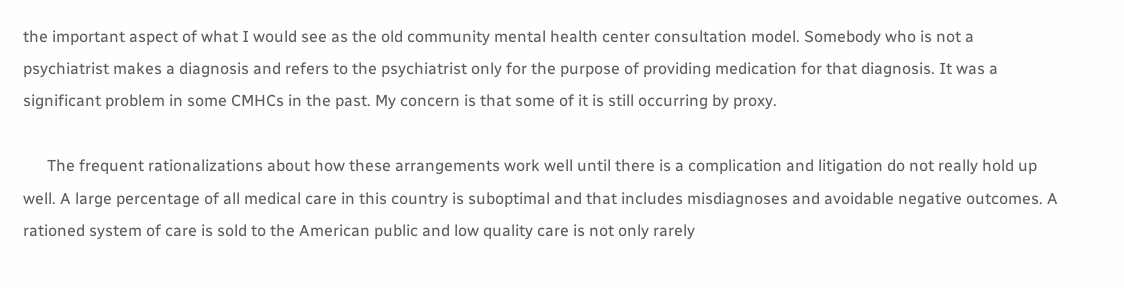the important aspect of what I would see as the old community mental health center consultation model. Somebody who is not a psychiatrist makes a diagnosis and refers to the psychiatrist only for the purpose of providing medication for that diagnosis. It was a significant problem in some CMHCs in the past. My concern is that some of it is still occurring by proxy.

      The frequent rationalizations about how these arrangements work well until there is a complication and litigation do not really hold up well. A large percentage of all medical care in this country is suboptimal and that includes misdiagnoses and avoidable negative outcomes. A rationed system of care is sold to the American public and low quality care is not only rarely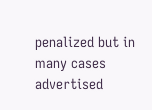penalized but in many cases advertised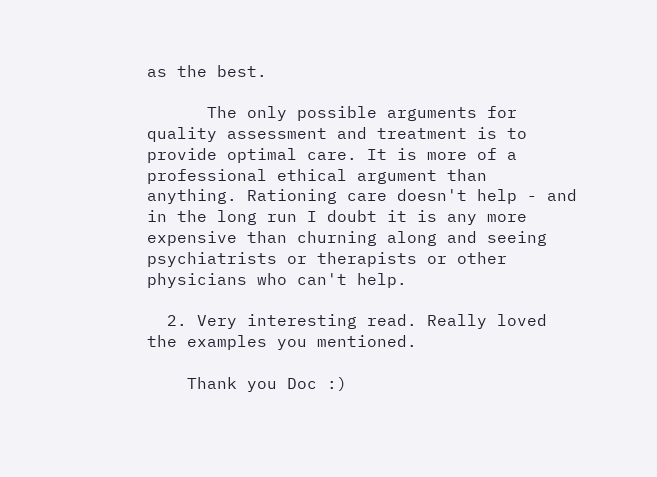as the best.

      The only possible arguments for quality assessment and treatment is to provide optimal care. It is more of a professional ethical argument than anything. Rationing care doesn't help - and in the long run I doubt it is any more expensive than churning along and seeing psychiatrists or therapists or other physicians who can't help.

  2. Very interesting read. Really loved the examples you mentioned.

    Thank you Doc :)